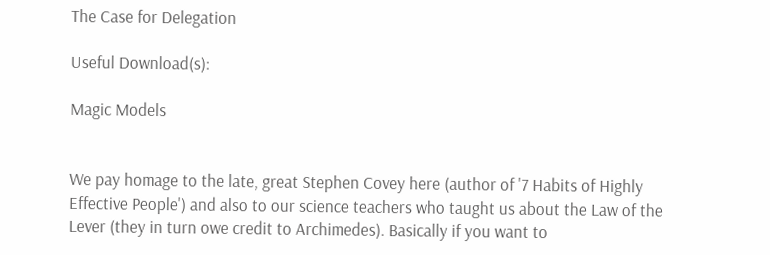The Case for Delegation

Useful Download(s):

Magic Models


We pay homage to the late, great Stephen Covey here (author of '7 Habits of Highly Effective People') and also to our science teachers who taught us about the Law of the Lever (they in turn owe credit to Archimedes). Basically if you want to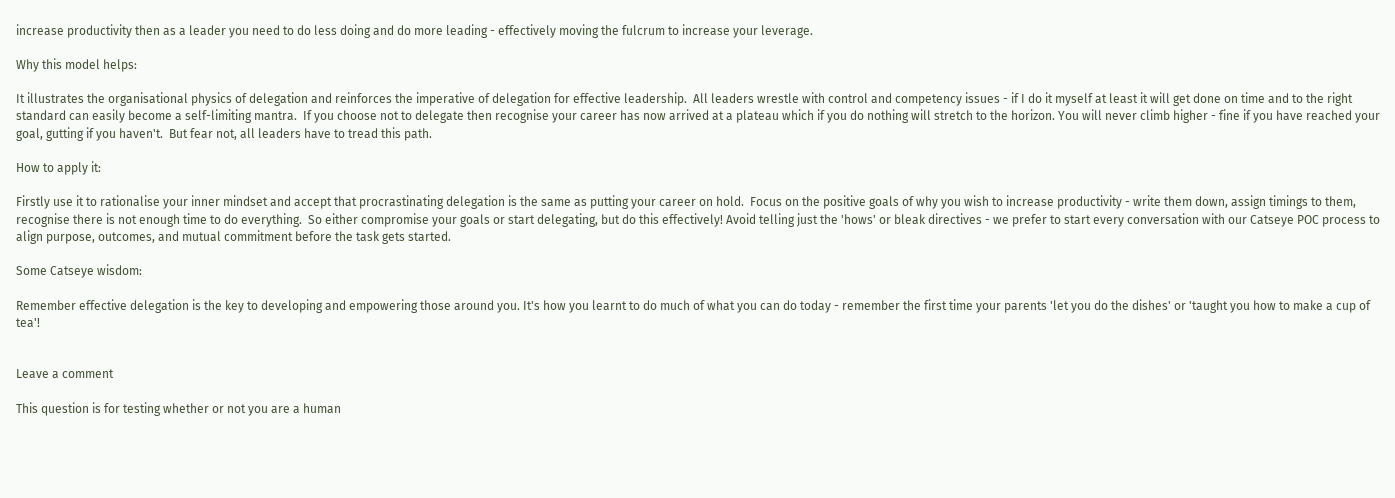increase productivity then as a leader you need to do less doing and do more leading - effectively moving the fulcrum to increase your leverage.

Why this model helps:

It illustrates the organisational physics of delegation and reinforces the imperative of delegation for effective leadership.  All leaders wrestle with control and competency issues - if I do it myself at least it will get done on time and to the right standard can easily become a self-limiting mantra.  If you choose not to delegate then recognise your career has now arrived at a plateau which if you do nothing will stretch to the horizon. You will never climb higher - fine if you have reached your goal, gutting if you haven't.  But fear not, all leaders have to tread this path.

How to apply it:

Firstly use it to rationalise your inner mindset and accept that procrastinating delegation is the same as putting your career on hold.  Focus on the positive goals of why you wish to increase productivity - write them down, assign timings to them, recognise there is not enough time to do everything.  So either compromise your goals or start delegating, but do this effectively! Avoid telling just the 'hows' or bleak directives - we prefer to start every conversation with our Catseye POC process to align purpose, outcomes, and mutual commitment before the task gets started.

Some Catseye wisdom:

Remember effective delegation is the key to developing and empowering those around you. It's how you learnt to do much of what you can do today - remember the first time your parents 'let you do the dishes' or 'taught you how to make a cup of tea'!


Leave a comment

This question is for testing whether or not you are a human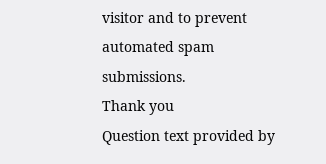visitor and to prevent automated spam submissions.
Thank you
Question text provided by